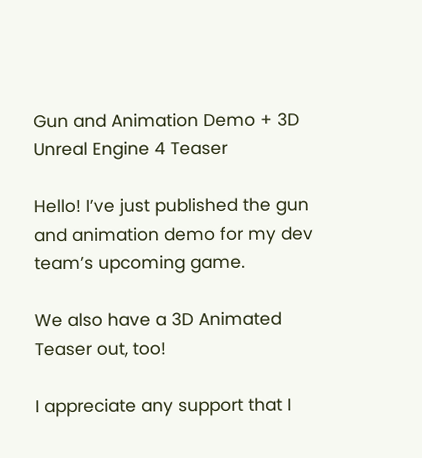Gun and Animation Demo + 3D Unreal Engine 4 Teaser

Hello! I’ve just published the gun and animation demo for my dev team’s upcoming game.

We also have a 3D Animated Teaser out, too!

I appreciate any support that I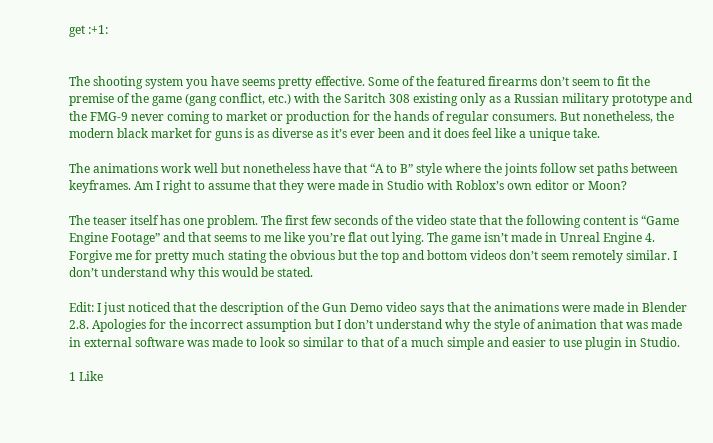get :+1:


The shooting system you have seems pretty effective. Some of the featured firearms don’t seem to fit the premise of the game (gang conflict, etc.) with the Saritch 308 existing only as a Russian military prototype and the FMG-9 never coming to market or production for the hands of regular consumers. But nonetheless, the modern black market for guns is as diverse as it’s ever been and it does feel like a unique take.

The animations work well but nonetheless have that “A to B” style where the joints follow set paths between keyframes. Am I right to assume that they were made in Studio with Roblox’s own editor or Moon?

The teaser itself has one problem. The first few seconds of the video state that the following content is “Game Engine Footage” and that seems to me like you’re flat out lying. The game isn’t made in Unreal Engine 4. Forgive me for pretty much stating the obvious but the top and bottom videos don’t seem remotely similar. I don’t understand why this would be stated.

Edit: I just noticed that the description of the Gun Demo video says that the animations were made in Blender 2.8. Apologies for the incorrect assumption but I don’t understand why the style of animation that was made in external software was made to look so similar to that of a much simple and easier to use plugin in Studio.

1 Like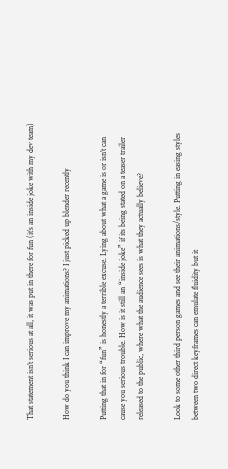That statement isn’t serious at all, it was put in there for fun (it’s an inside joke with my dev team)

How do you think I can improve my animations? I just picked up blender recently

Putting that in for “fun” is honestly a terrible excuse. Lying about what a game is or isn’t can cause you serious trouble. How is it still an “inside joke” if its being stated on a teaser trailer released to the public, where what the audience sees is what they actually believe?

Look to some other third person games and see their animations/style. Putting in easing styles between two direct keyframes can emulate fluidity but it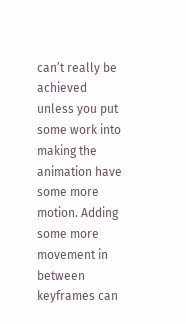can’t really be achieved unless you put some work into making the animation have some more motion. Adding some more movement in between keyframes can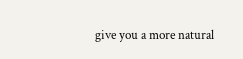give you a more natural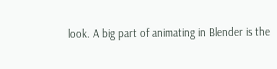look. A big part of animating in Blender is the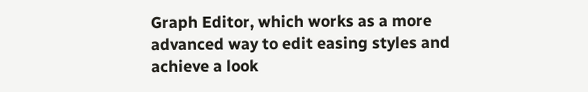Graph Editor, which works as a more advanced way to edit easing styles and achieve a look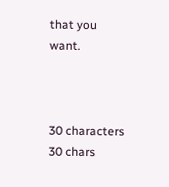that you want.



30 characters 30 chars